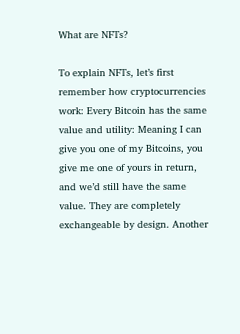What are NFTs?

To explain NFTs, let’s first remember how cryptocurrencies work: Every Bitcoin has the same value and utility: Meaning I can give you one of my Bitcoins, you give me one of yours in return, and we’d still have the same value. They are completely exchangeable by design. Another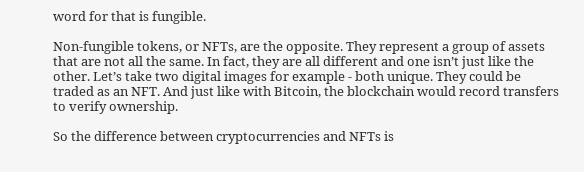word for that is fungible.

Non-fungible tokens, or NFTs, are the opposite. They represent a group of assets that are not all the same. In fact, they are all different and one isn’t just like the other. Let’s take two digital images for example - both unique. They could be traded as an NFT. And just like with Bitcoin, the blockchain would record transfers to verify ownership.

So the difference between cryptocurrencies and NFTs is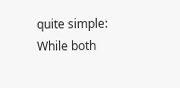quite simple: While both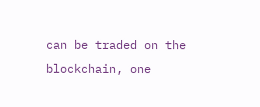can be traded on the blockchain, one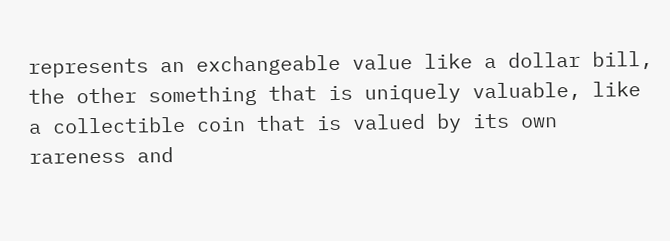represents an exchangeable value like a dollar bill, the other something that is uniquely valuable, like a collectible coin that is valued by its own rareness and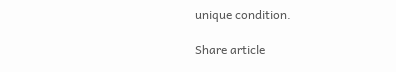unique condition.

Share article